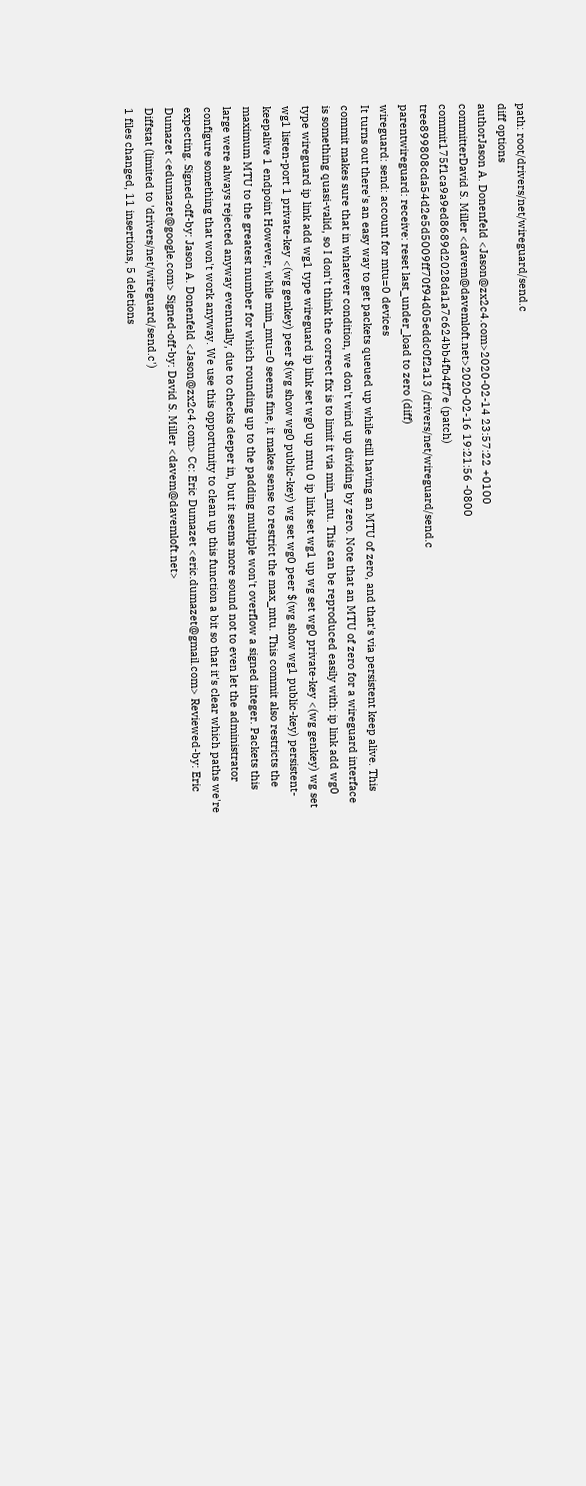path: root/drivers/net/wireguard/send.c
diff options
authorJason A. Donenfeld <Jason@zx2c4.com>2020-02-14 23:57:22 +0100
committerDavid S. Miller <davem@davemloft.net>2020-02-16 19:21:56 -0800
commit175f1ca9a9ed8689d2028da1a7c624bb4fb4ff7e (patch)
tree899808cda54d2e5d5009ff70f94d05eddc0f2a13 /drivers/net/wireguard/send.c
parentwireguard: receive: reset last_under_load to zero (diff)
wireguard: send: account for mtu=0 devices
It turns out there's an easy way to get packets queued up while still having an MTU of zero, and that's via persistent keep alive. This commit makes sure that in whatever condition, we don't wind up dividing by zero. Note that an MTU of zero for a wireguard interface is something quasi-valid, so I don't think the correct fix is to limit it via min_mtu. This can be reproduced easily with: ip link add wg0 type wireguard ip link add wg1 type wireguard ip link set wg0 up mtu 0 ip link set wg1 up wg set wg0 private-key <(wg genkey) wg set wg1 listen-port 1 private-key <(wg genkey) peer $(wg show wg0 public-key) wg set wg0 peer $(wg show wg1 public-key) persistent-keepalive 1 endpoint However, while min_mtu=0 seems fine, it makes sense to restrict the max_mtu. This commit also restricts the maximum MTU to the greatest number for which rounding up to the padding multiple won't overflow a signed integer. Packets this large were always rejected anyway eventually, due to checks deeper in, but it seems more sound not to even let the administrator configure something that won't work anyway. We use this opportunity to clean up this function a bit so that it's clear which paths we're expecting. Signed-off-by: Jason A. Donenfeld <Jason@zx2c4.com> Cc: Eric Dumazet <eric.dumazet@gmail.com> Reviewed-by: Eric Dumazet <edumazet@google.com> Signed-off-by: David S. Miller <davem@davemloft.net>
Diffstat (limited to 'drivers/net/wireguard/send.c')
1 files changed, 11 insertions, 5 deletions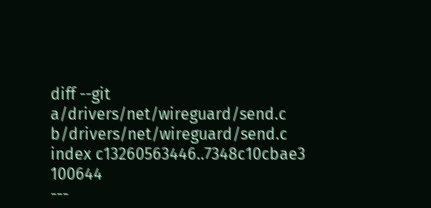diff --git a/drivers/net/wireguard/send.c b/drivers/net/wireguard/send.c
index c13260563446..7348c10cbae3 100644
---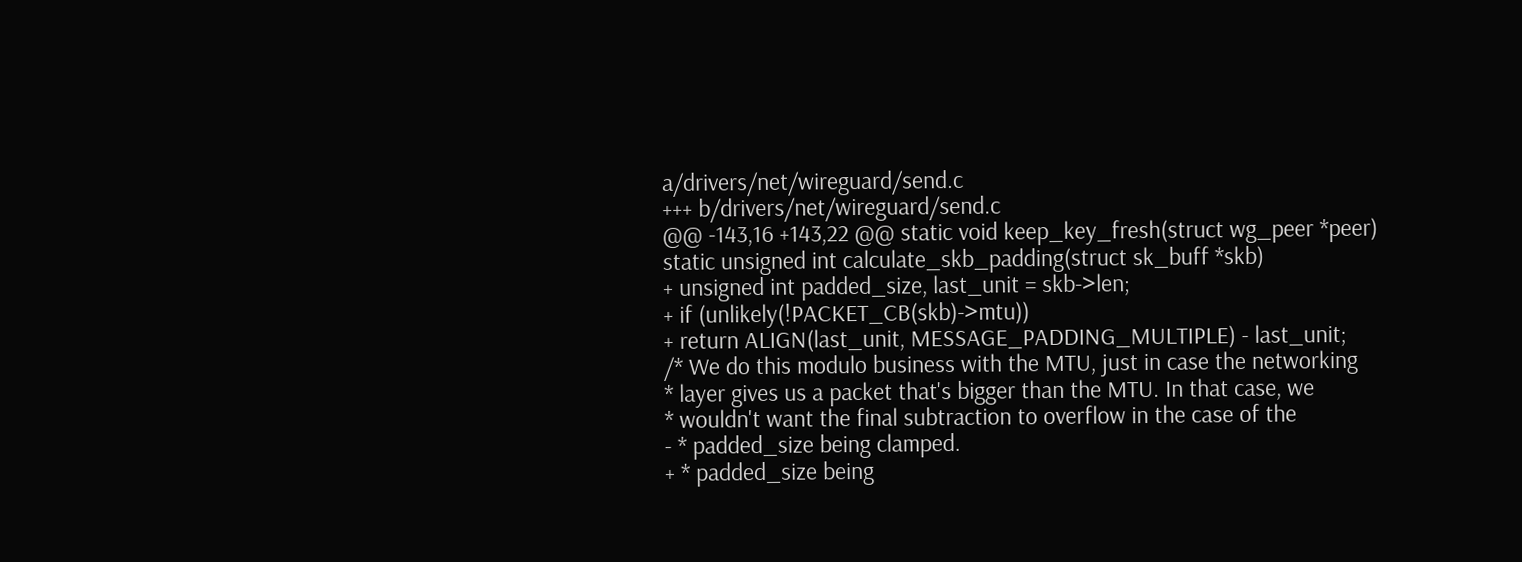a/drivers/net/wireguard/send.c
+++ b/drivers/net/wireguard/send.c
@@ -143,16 +143,22 @@ static void keep_key_fresh(struct wg_peer *peer)
static unsigned int calculate_skb_padding(struct sk_buff *skb)
+ unsigned int padded_size, last_unit = skb->len;
+ if (unlikely(!PACKET_CB(skb)->mtu))
+ return ALIGN(last_unit, MESSAGE_PADDING_MULTIPLE) - last_unit;
/* We do this modulo business with the MTU, just in case the networking
* layer gives us a packet that's bigger than the MTU. In that case, we
* wouldn't want the final subtraction to overflow in the case of the
- * padded_size being clamped.
+ * padded_size being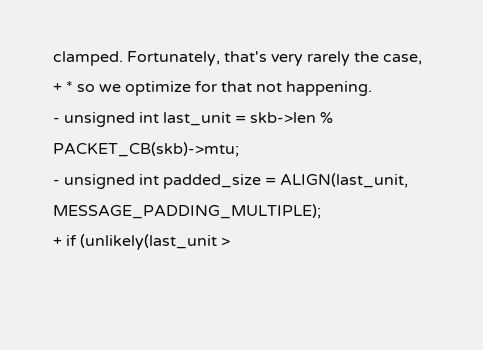clamped. Fortunately, that's very rarely the case,
+ * so we optimize for that not happening.
- unsigned int last_unit = skb->len % PACKET_CB(skb)->mtu;
- unsigned int padded_size = ALIGN(last_unit, MESSAGE_PADDING_MULTIPLE);
+ if (unlikely(last_unit >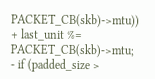PACKET_CB(skb)->mtu))
+ last_unit %= PACKET_CB(skb)->mtu;
- if (padded_size >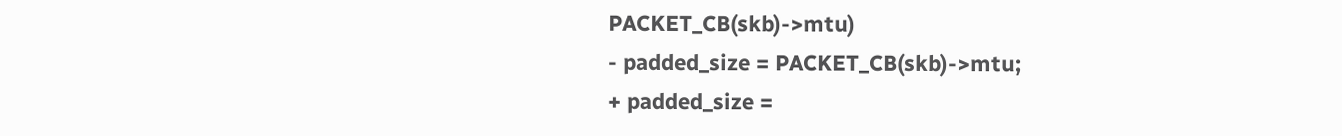PACKET_CB(skb)->mtu)
- padded_size = PACKET_CB(skb)->mtu;
+ padded_size =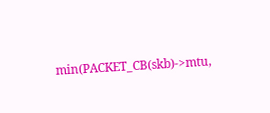min(PACKET_CB(skb)->mtu,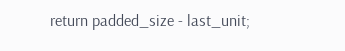return padded_size - last_unit;